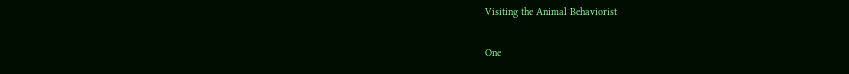Visiting the Animal Behaviorist

One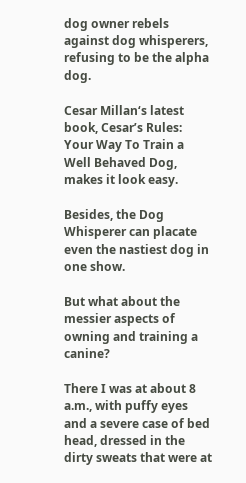dog owner rebels against dog whisperers, refusing to be the alpha dog.

Cesar Millan‘s latest book, Cesar’s Rules: Your Way To Train a Well Behaved Dog, makes it look easy.

Besides, the Dog Whisperer can placate even the nastiest dog in one show.

But what about the messier aspects of owning and training a canine?

There I was at about 8 a.m., with puffy eyes and a severe case of bed head, dressed in the dirty sweats that were at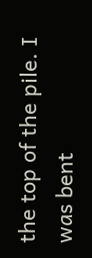the top of the pile. I was bent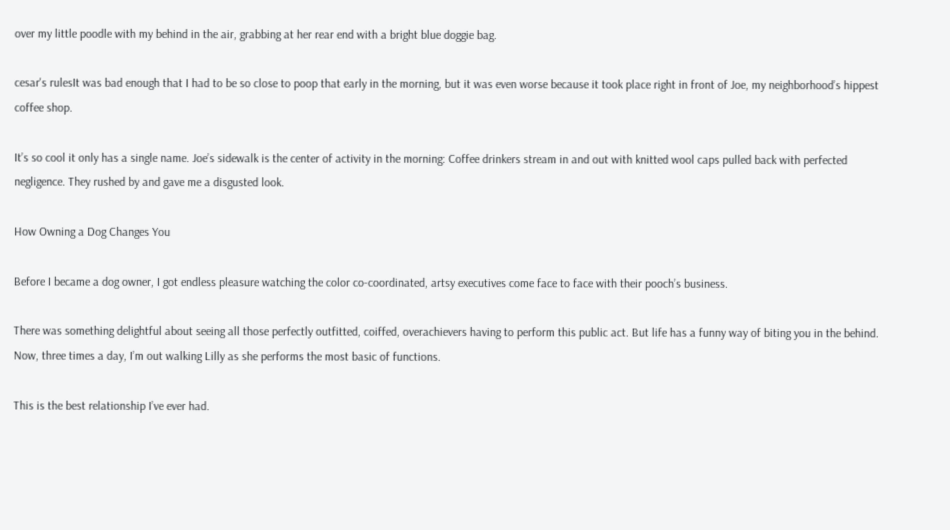over my little poodle with my behind in the air, grabbing at her rear end with a bright blue doggie bag.

cesar's rulesIt was bad enough that I had to be so close to poop that early in the morning, but it was even worse because it took place right in front of Joe, my neighborhood’s hippest coffee shop.

It’s so cool it only has a single name. Joe’s sidewalk is the center of activity in the morning: Coffee drinkers stream in and out with knitted wool caps pulled back with perfected negligence. They rushed by and gave me a disgusted look.

How Owning a Dog Changes You

Before I became a dog owner, I got endless pleasure watching the color co-coordinated, artsy executives come face to face with their pooch’s business.

There was something delightful about seeing all those perfectly outfitted, coiffed, overachievers having to perform this public act. But life has a funny way of biting you in the behind. Now, three times a day, I’m out walking Lilly as she performs the most basic of functions.

This is the best relationship I’ve ever had.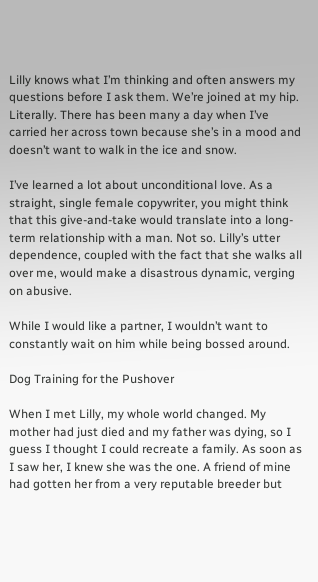Lilly knows what I’m thinking and often answers my questions before I ask them. We’re joined at my hip. Literally. There has been many a day when I’ve carried her across town because she’s in a mood and doesn’t want to walk in the ice and snow.

I’ve learned a lot about unconditional love. As a straight, single female copywriter, you might think that this give-and-take would translate into a long-term relationship with a man. Not so. Lilly’s utter dependence, coupled with the fact that she walks all over me, would make a disastrous dynamic, verging on abusive.

While I would like a partner, I wouldn’t want to constantly wait on him while being bossed around.

Dog Training for the Pushover

When I met Lilly, my whole world changed. My mother had just died and my father was dying, so I guess I thought I could recreate a family. As soon as I saw her, I knew she was the one. A friend of mine had gotten her from a very reputable breeder but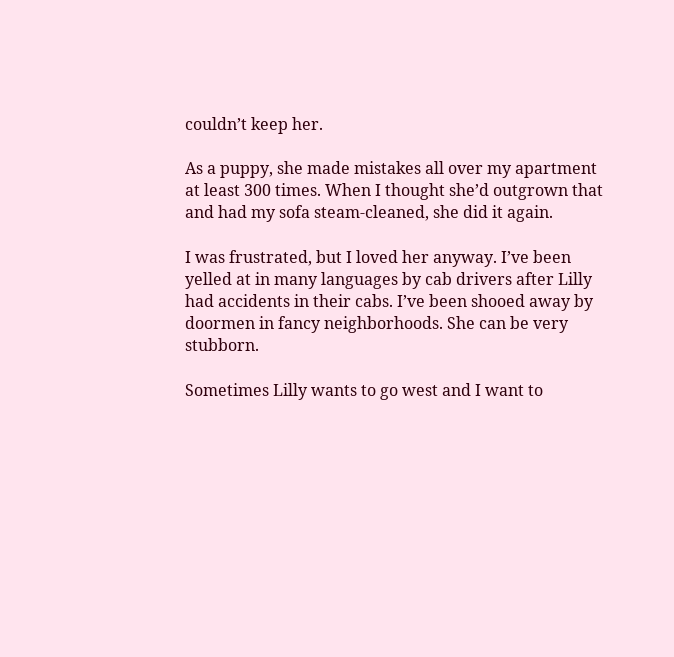couldn’t keep her.

As a puppy, she made mistakes all over my apartment at least 300 times. When I thought she’d outgrown that and had my sofa steam-cleaned, she did it again.

I was frustrated, but I loved her anyway. I’ve been yelled at in many languages by cab drivers after Lilly had accidents in their cabs. I’ve been shooed away by doormen in fancy neighborhoods. She can be very stubborn.

Sometimes Lilly wants to go west and I want to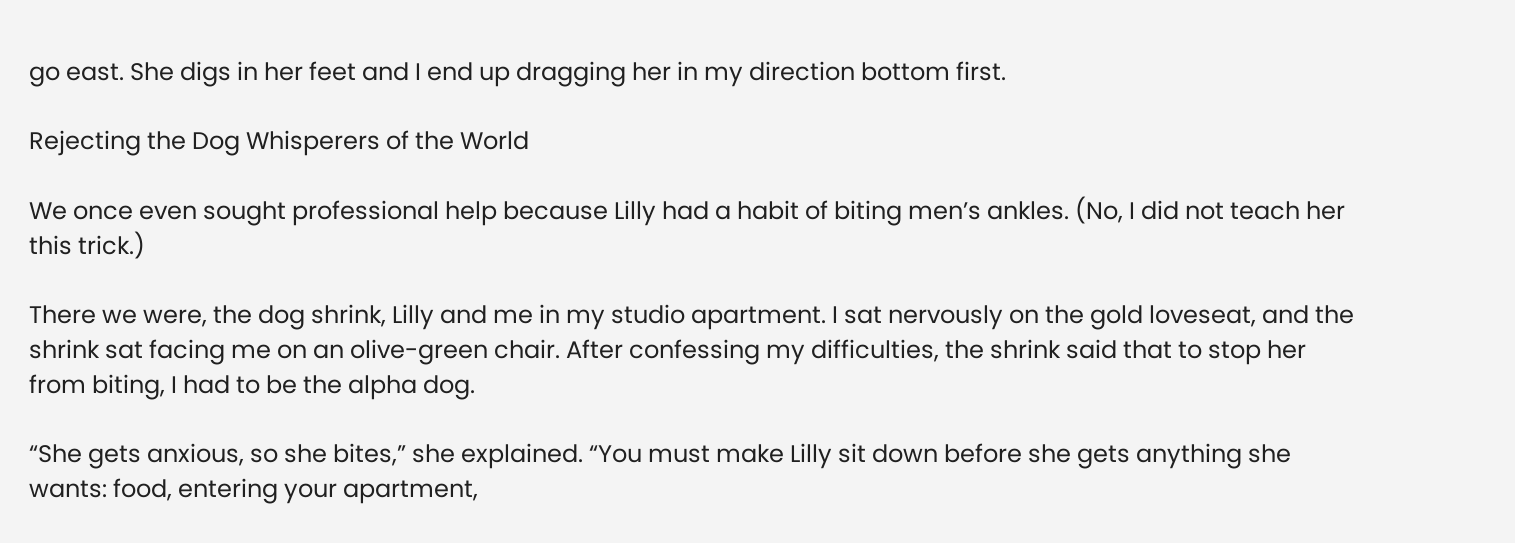go east. She digs in her feet and I end up dragging her in my direction bottom first.

Rejecting the Dog Whisperers of the World

We once even sought professional help because Lilly had a habit of biting men’s ankles. (No, I did not teach her this trick.)

There we were, the dog shrink, Lilly and me in my studio apartment. I sat nervously on the gold loveseat, and the shrink sat facing me on an olive-green chair. After confessing my difficulties, the shrink said that to stop her from biting, I had to be the alpha dog.

“She gets anxious, so she bites,” she explained. “You must make Lilly sit down before she gets anything she wants: food, entering your apartment,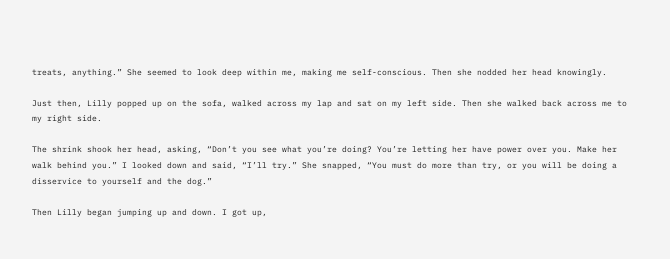treats, anything.” She seemed to look deep within me, making me self-conscious. Then she nodded her head knowingly.

Just then, Lilly popped up on the sofa, walked across my lap and sat on my left side. Then she walked back across me to my right side.

The shrink shook her head, asking, “Don’t you see what you’re doing? You’re letting her have power over you. Make her walk behind you.” I looked down and said, “I’ll try.” She snapped, “You must do more than try, or you will be doing a disservice to yourself and the dog.”

Then Lilly began jumping up and down. I got up,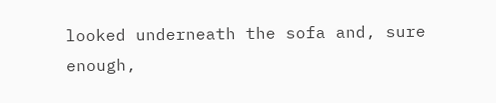looked underneath the sofa and, sure enough,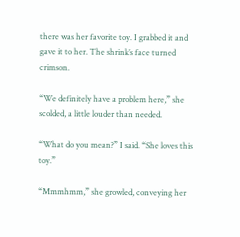there was her favorite toy. I grabbed it and gave it to her. The shrink’s face turned crimson.

“We definitely have a problem here,” she scolded, a little louder than needed.

“What do you mean?” I said. “She loves this toy.”

“Mmmhmm,” she growled, conveying her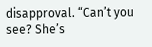disapproval. “Can’t you see? She’s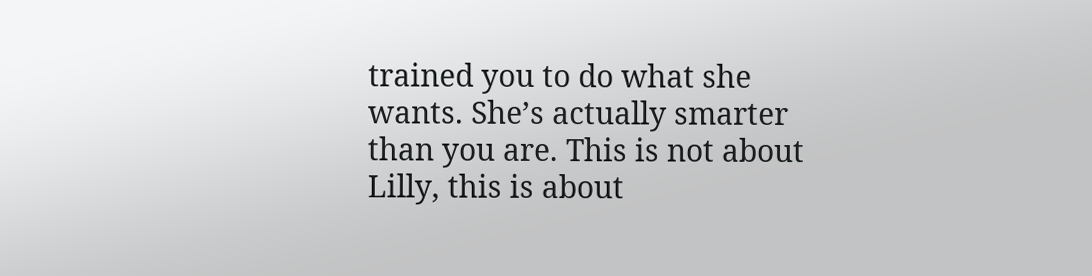trained you to do what she wants. She’s actually smarter than you are. This is not about Lilly, this is about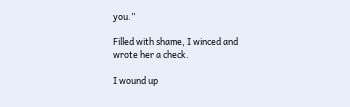you.”

Filled with shame, I winced and wrote her a check.

I wound up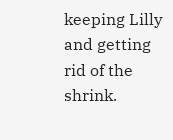keeping Lilly and getting rid of the shrink.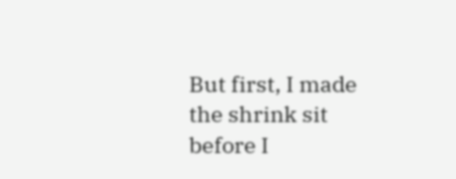But first, I made the shrink sit before I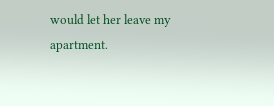would let her leave my apartment.